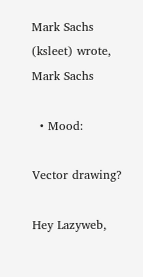Mark Sachs (ksleet) wrote,
Mark Sachs

  • Mood:

Vector drawing?

Hey Lazyweb,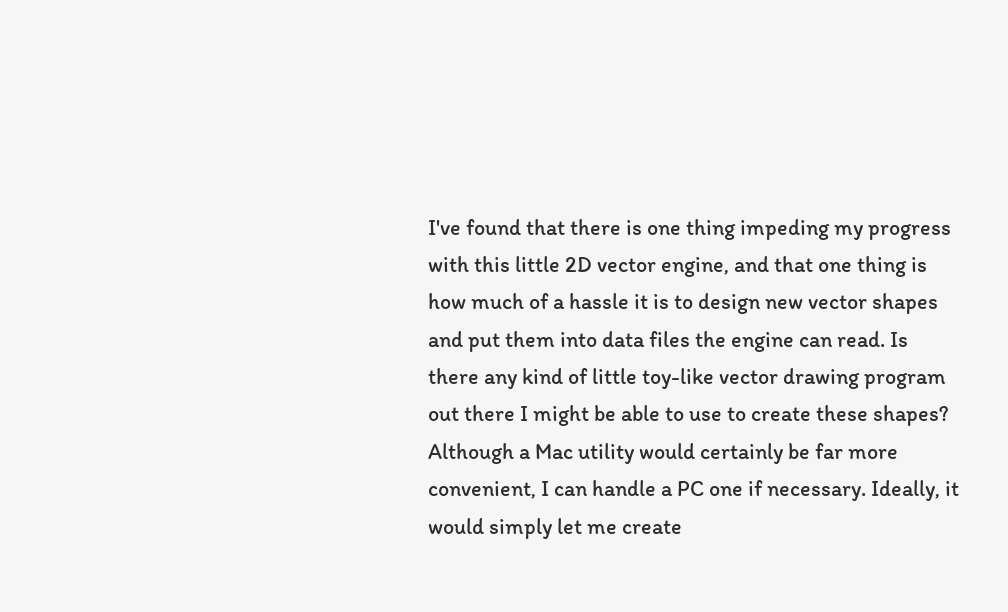I've found that there is one thing impeding my progress with this little 2D vector engine, and that one thing is how much of a hassle it is to design new vector shapes and put them into data files the engine can read. Is there any kind of little toy-like vector drawing program out there I might be able to use to create these shapes? Although a Mac utility would certainly be far more convenient, I can handle a PC one if necessary. Ideally, it would simply let me create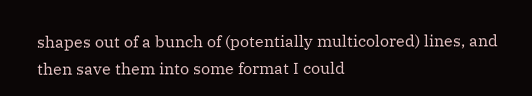shapes out of a bunch of (potentially multicolored) lines, and then save them into some format I could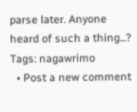parse later. Anyone heard of such a thing...?
Tags: nagawrimo
  • Post a new comment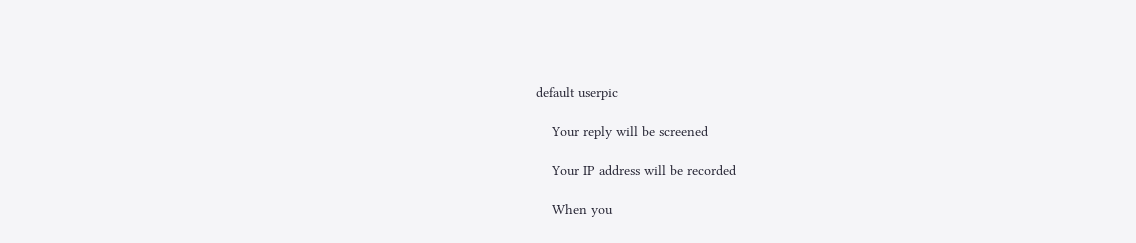default userpic

    Your reply will be screened

    Your IP address will be recorded

    When you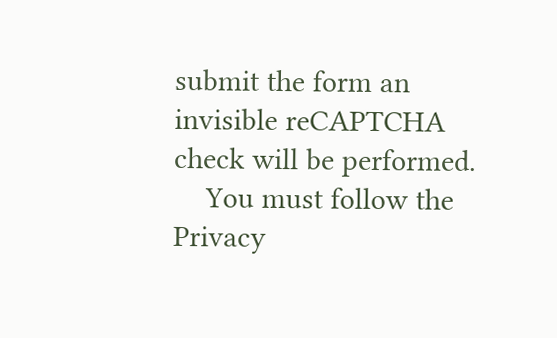submit the form an invisible reCAPTCHA check will be performed.
    You must follow the Privacy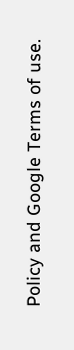Policy and Google Terms of use.